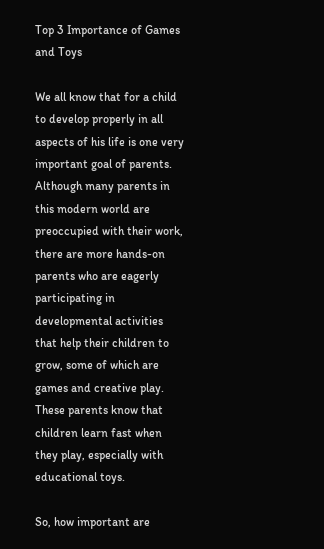Top 3 Importance of Games and Toys

We all know that for a child to develop properly in all aspects of his life is one very important goal of parents. Although many parents in this modern world are preoccupied with their work, there are more hands-on parents who are eagerly participating in developmental activities that help their children to grow, some of which are games and creative play. These parents know that children learn fast when they play, especially with educational toys.

So, how important are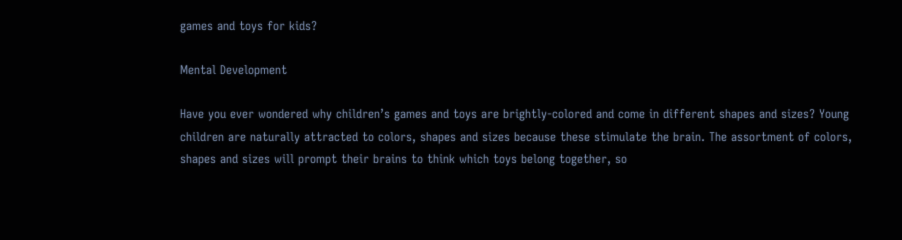games and toys for kids?

Mental Development

Have you ever wondered why children’s games and toys are brightly-colored and come in different shapes and sizes? Young children are naturally attracted to colors, shapes and sizes because these stimulate the brain. The assortment of colors, shapes and sizes will prompt their brains to think which toys belong together, so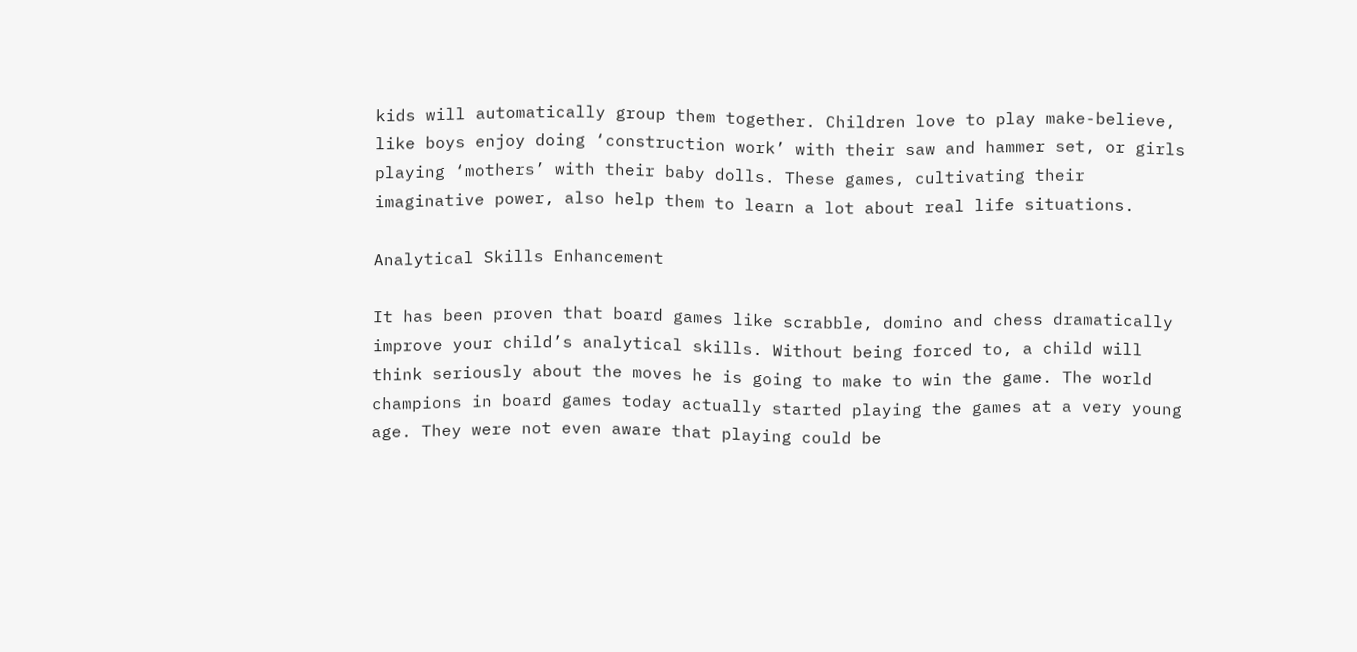kids will automatically group them together. Children love to play make-believe, like boys enjoy doing ‘construction work’ with their saw and hammer set, or girls playing ‘mothers’ with their baby dolls. These games, cultivating their imaginative power, also help them to learn a lot about real life situations.

Analytical Skills Enhancement

It has been proven that board games like scrabble, domino and chess dramatically improve your child’s analytical skills. Without being forced to, a child will think seriously about the moves he is going to make to win the game. The world champions in board games today actually started playing the games at a very young age. They were not even aware that playing could be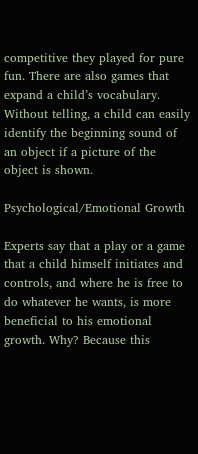competitive they played for pure fun. There are also games that expand a child’s vocabulary. Without telling, a child can easily identify the beginning sound of an object if a picture of the object is shown.

Psychological/Emotional Growth

Experts say that a play or a game that a child himself initiates and controls, and where he is free to do whatever he wants, is more beneficial to his emotional growth. Why? Because this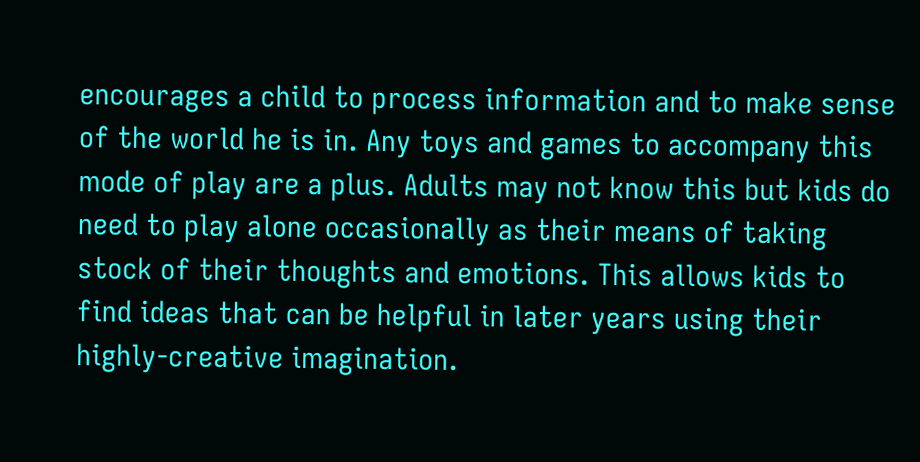encourages a child to process information and to make sense of the world he is in. Any toys and games to accompany this mode of play are a plus. Adults may not know this but kids do need to play alone occasionally as their means of taking stock of their thoughts and emotions. This allows kids to find ideas that can be helpful in later years using their highly-creative imagination.